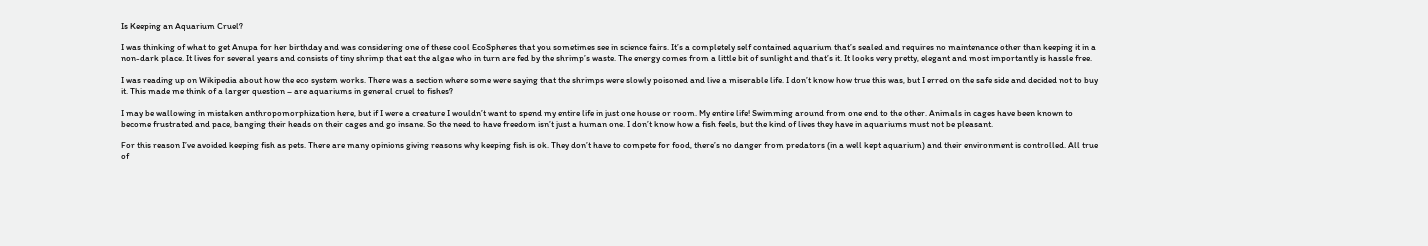Is Keeping an Aquarium Cruel?

I was thinking of what to get Anupa for her birthday and was considering one of these cool EcoSpheres that you sometimes see in science fairs. It’s a completely self contained aquarium that’s sealed and requires no maintenance other than keeping it in a non-dark place. It lives for several years and consists of tiny shrimp that eat the algae who in turn are fed by the shrimp’s waste. The energy comes from a little bit of sunlight and that’s it. It looks very pretty, elegant and most importantly is hassle free.

I was reading up on Wikipedia about how the eco system works. There was a section where some were saying that the shrimps were slowly poisoned and live a miserable life. I don’t know how true this was, but I erred on the safe side and decided not to buy it. This made me think of a larger question – are aquariums in general cruel to fishes?

I may be wallowing in mistaken anthropomorphization here, but if I were a creature I wouldn’t want to spend my entire life in just one house or room. My entire life! Swimming around from one end to the other. Animals in cages have been known to become frustrated and pace, banging their heads on their cages and go insane. So the need to have freedom isn’t just a human one. I don’t know how a fish feels, but the kind of lives they have in aquariums must not be pleasant.

For this reason I’ve avoided keeping fish as pets. There are many opinions giving reasons why keeping fish is ok. They don’t have to compete for food, there’s no danger from predators (in a well kept aquarium) and their environment is controlled. All true of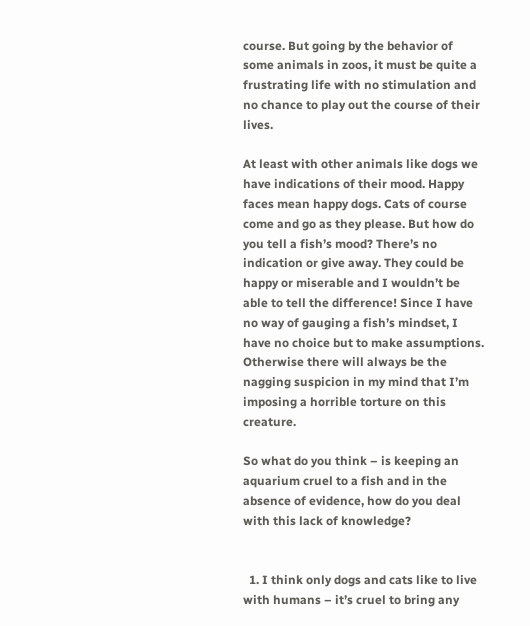course. But going by the behavior of some animals in zoos, it must be quite a frustrating life with no stimulation and no chance to play out the course of their lives.

At least with other animals like dogs we have indications of their mood. Happy faces mean happy dogs. Cats of course come and go as they please. But how do you tell a fish’s mood? There’s no indication or give away. They could be happy or miserable and I wouldn’t be able to tell the difference! Since I have no way of gauging a fish’s mindset, I have no choice but to make assumptions. Otherwise there will always be the nagging suspicion in my mind that I’m imposing a horrible torture on this creature.

So what do you think – is keeping an aquarium cruel to a fish and in the absence of evidence, how do you deal with this lack of knowledge?


  1. I think only dogs and cats like to live with humans – it’s cruel to bring any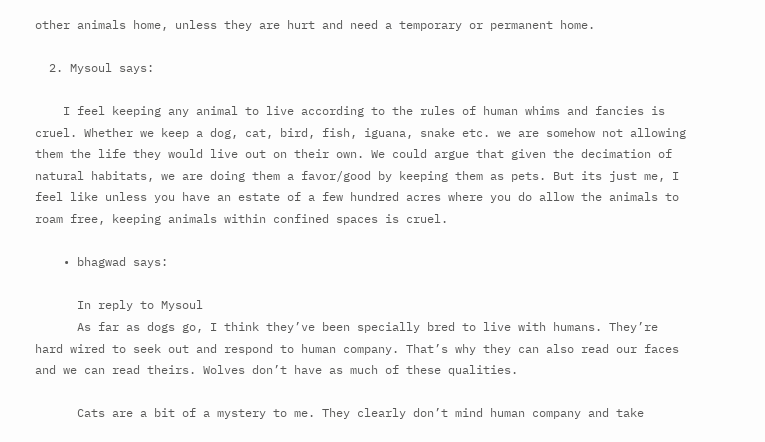other animals home, unless they are hurt and need a temporary or permanent home.

  2. Mysoul says:

    I feel keeping any animal to live according to the rules of human whims and fancies is cruel. Whether we keep a dog, cat, bird, fish, iguana, snake etc. we are somehow not allowing them the life they would live out on their own. We could argue that given the decimation of natural habitats, we are doing them a favor/good by keeping them as pets. But its just me, I feel like unless you have an estate of a few hundred acres where you do allow the animals to roam free, keeping animals within confined spaces is cruel.

    • bhagwad says:

      In reply to Mysoul
      As far as dogs go, I think they’ve been specially bred to live with humans. They’re hard wired to seek out and respond to human company. That’s why they can also read our faces and we can read theirs. Wolves don’t have as much of these qualities.

      Cats are a bit of a mystery to me. They clearly don’t mind human company and take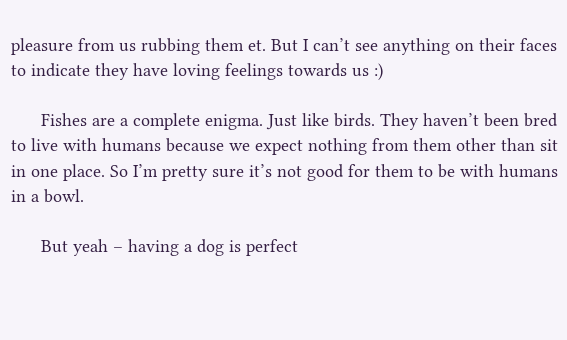pleasure from us rubbing them et. But I can’t see anything on their faces to indicate they have loving feelings towards us :)

      Fishes are a complete enigma. Just like birds. They haven’t been bred to live with humans because we expect nothing from them other than sit in one place. So I’m pretty sure it’s not good for them to be with humans in a bowl.

      But yeah – having a dog is perfect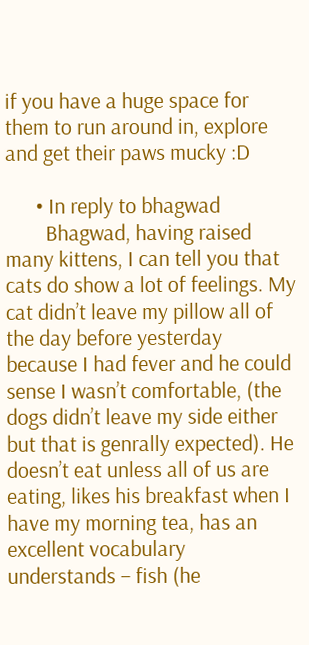if you have a huge space for them to run around in, explore and get their paws mucky :D

      • In reply to bhagwad
        Bhagwad, having raised many kittens, I can tell you that cats do show a lot of feelings. My cat didn’t leave my pillow all of the day before yesterday because I had fever and he could sense I wasn’t comfortable, (the dogs didn’t leave my side either but that is genrally expected). He doesn’t eat unless all of us are eating, likes his breakfast when I have my morning tea, has an excellent vocabulary understands – fish (he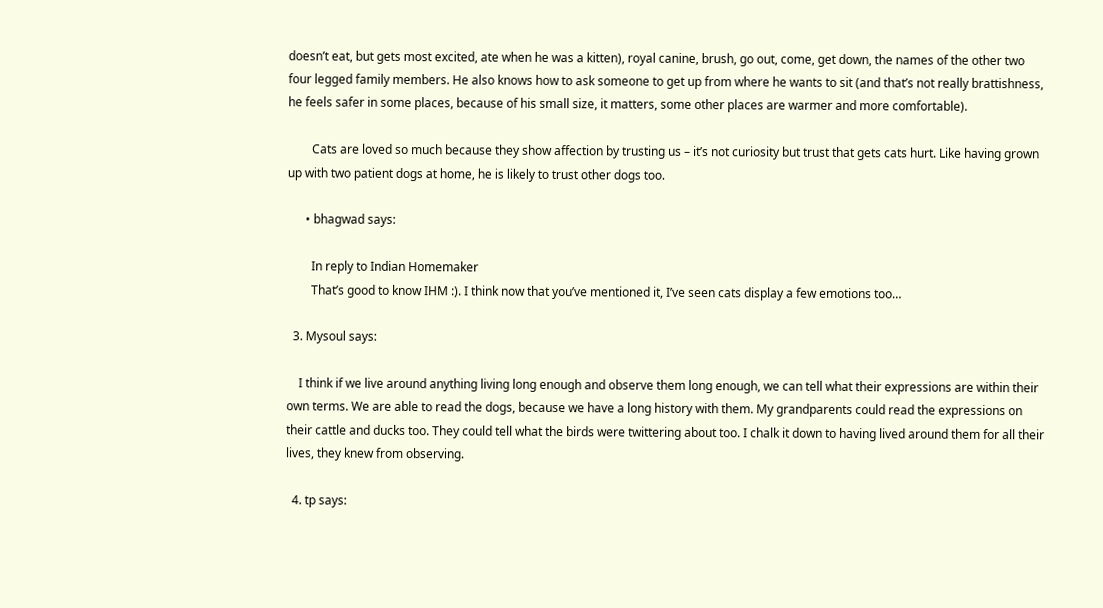doesn’t eat, but gets most excited, ate when he was a kitten), royal canine, brush, go out, come, get down, the names of the other two four legged family members. He also knows how to ask someone to get up from where he wants to sit (and that’s not really brattishness, he feels safer in some places, because of his small size, it matters, some other places are warmer and more comfortable).

        Cats are loved so much because they show affection by trusting us – it’s not curiosity but trust that gets cats hurt. Like having grown up with two patient dogs at home, he is likely to trust other dogs too.

      • bhagwad says:

        In reply to Indian Homemaker
        That’s good to know IHM :). I think now that you’ve mentioned it, I’ve seen cats display a few emotions too…

  3. Mysoul says:

    I think if we live around anything living long enough and observe them long enough, we can tell what their expressions are within their own terms. We are able to read the dogs, because we have a long history with them. My grandparents could read the expressions on their cattle and ducks too. They could tell what the birds were twittering about too. I chalk it down to having lived around them for all their lives, they knew from observing.

  4. tp says: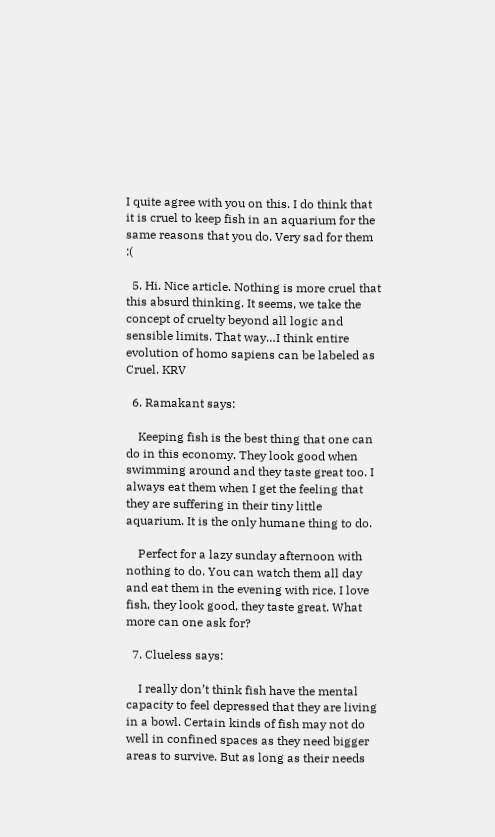I quite agree with you on this. I do think that it is cruel to keep fish in an aquarium for the same reasons that you do. Very sad for them :(

  5. Hi. Nice article. Nothing is more cruel that this absurd thinking. It seems, we take the concept of cruelty beyond all logic and sensible limits. That way…I think entire evolution of homo sapiens can be labeled as Cruel. KRV

  6. Ramakant says:

    Keeping fish is the best thing that one can do in this economy. They look good when swimming around and they taste great too. I always eat them when I get the feeling that they are suffering in their tiny little aquarium. It is the only humane thing to do.

    Perfect for a lazy sunday afternoon with nothing to do. You can watch them all day and eat them in the evening with rice. I love fish, they look good, they taste great. What more can one ask for?

  7. Clueless says:

    I really don’t think fish have the mental capacity to feel depressed that they are living in a bowl. Certain kinds of fish may not do well in confined spaces as they need bigger areas to survive. But as long as their needs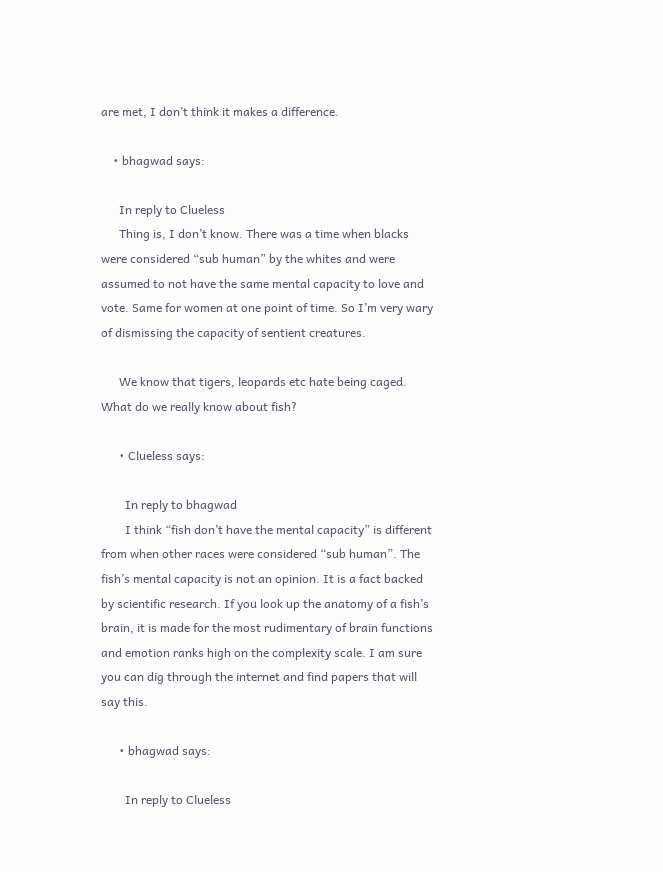are met, I don’t think it makes a difference.

    • bhagwad says:

      In reply to Clueless
      Thing is, I don’t know. There was a time when blacks were considered “sub human” by the whites and were assumed to not have the same mental capacity to love and vote. Same for women at one point of time. So I’m very wary of dismissing the capacity of sentient creatures.

      We know that tigers, leopards etc hate being caged. What do we really know about fish?

      • Clueless says:

        In reply to bhagwad
        I think “fish don’t have the mental capacity” is different from when other races were considered “sub human”. The fish’s mental capacity is not an opinion. It is a fact backed by scientific research. If you look up the anatomy of a fish’s brain, it is made for the most rudimentary of brain functions and emotion ranks high on the complexity scale. I am sure you can dig through the internet and find papers that will say this.

      • bhagwad says:

        In reply to Clueless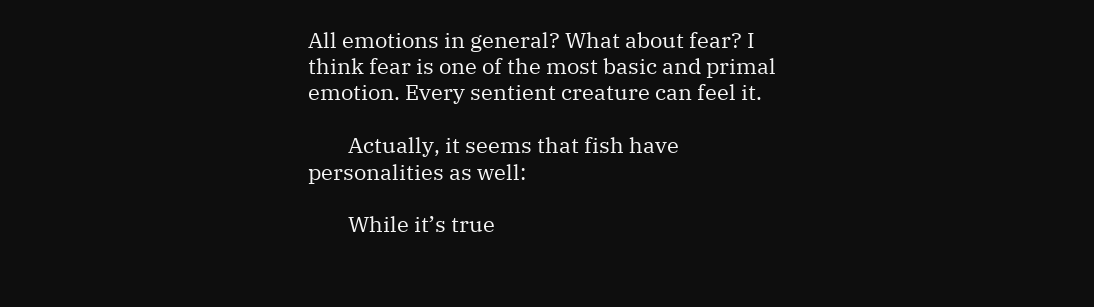All emotions in general? What about fear? I think fear is one of the most basic and primal emotion. Every sentient creature can feel it.

        Actually, it seems that fish have personalities as well:

        While it’s true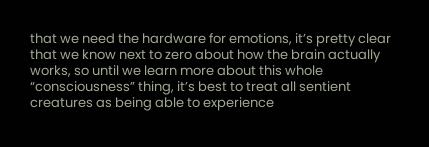that we need the hardware for emotions, it’s pretty clear that we know next to zero about how the brain actually works, so until we learn more about this whole “consciousness” thing, it’s best to treat all sentient creatures as being able to experience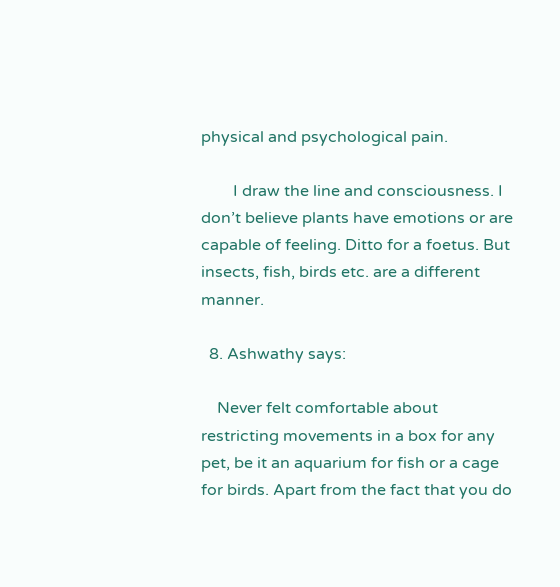physical and psychological pain.

        I draw the line and consciousness. I don’t believe plants have emotions or are capable of feeling. Ditto for a foetus. But insects, fish, birds etc. are a different manner.

  8. Ashwathy says:

    Never felt comfortable about restricting movements in a box for any pet, be it an aquarium for fish or a cage for birds. Apart from the fact that you do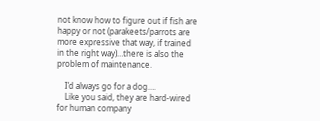not know how to figure out if fish are happy or not (parakeets/parrots are more expressive that way, if trained in the right way)…there is also the problem of maintenance.

    I’d always go for a dog….
    Like you said, they are hard-wired for human company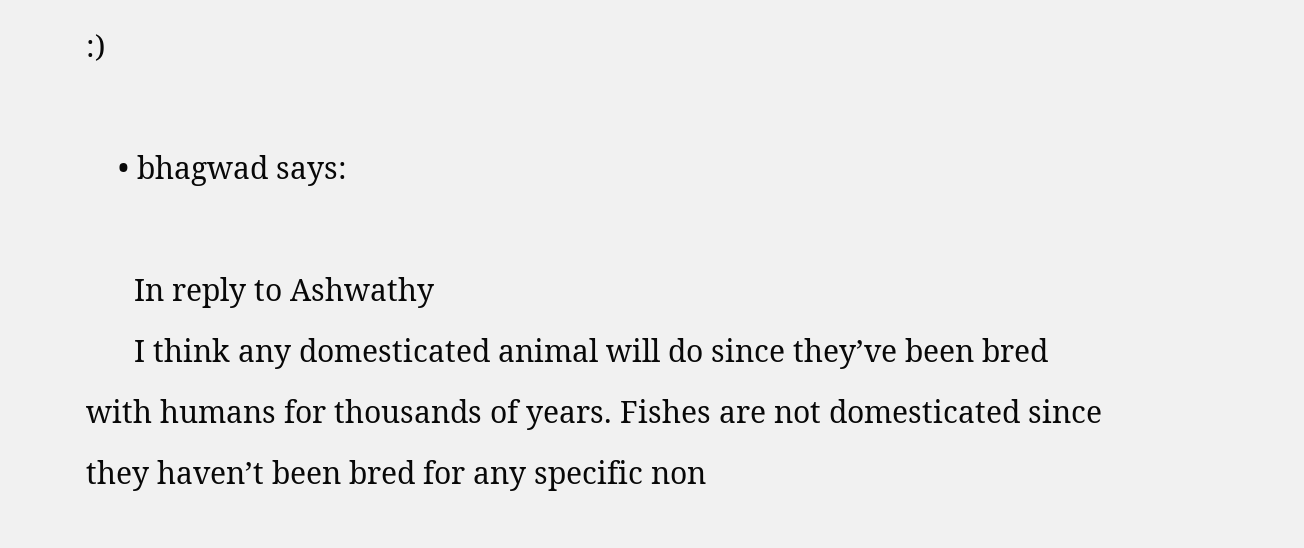:)

    • bhagwad says:

      In reply to Ashwathy
      I think any domesticated animal will do since they’ve been bred with humans for thousands of years. Fishes are not domesticated since they haven’t been bred for any specific non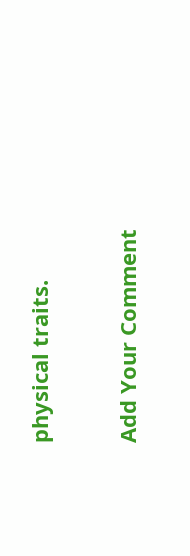physical traits.

Add Your Comment